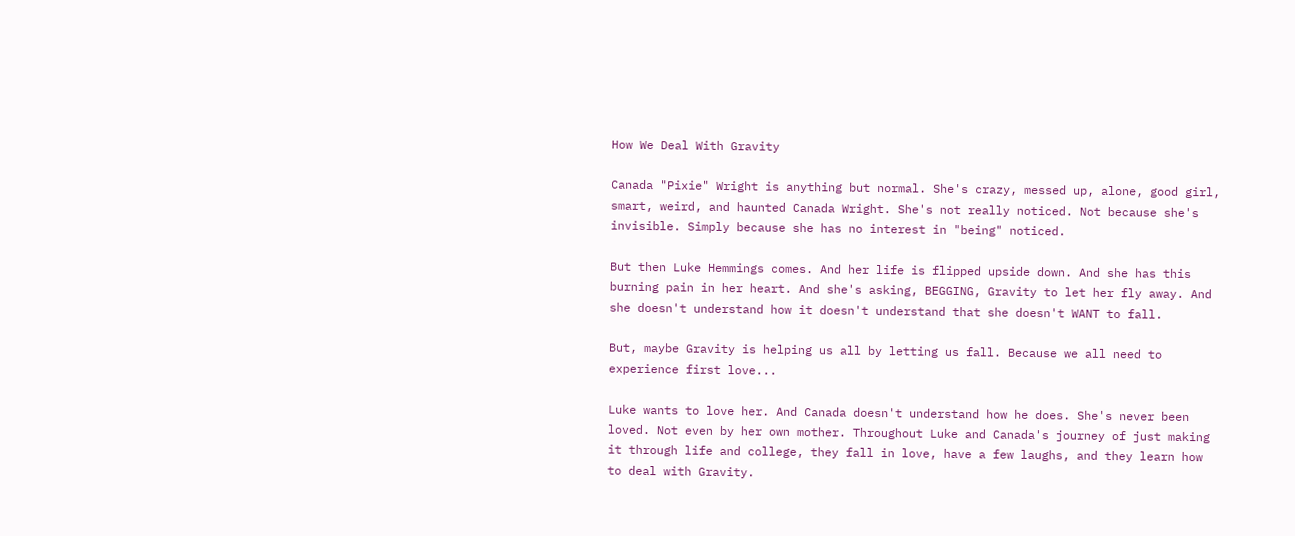How We Deal With Gravity

Canada "Pixie" Wright is anything but normal. She's crazy, messed up, alone, good girl, smart, weird, and haunted Canada Wright. She's not really noticed. Not because she's invisible. Simply because she has no interest in "being" noticed.

But then Luke Hemmings comes. And her life is flipped upside down. And she has this burning pain in her heart. And she's asking, BEGGING, Gravity to let her fly away. And she doesn't understand how it doesn't understand that she doesn't WANT to fall.

But, maybe Gravity is helping us all by letting us fall. Because we all need to experience first love...

Luke wants to love her. And Canada doesn't understand how he does. She's never been loved. Not even by her own mother. Throughout Luke and Canada's journey of just making it through life and college, they fall in love, have a few laughs, and they learn how to deal with Gravity.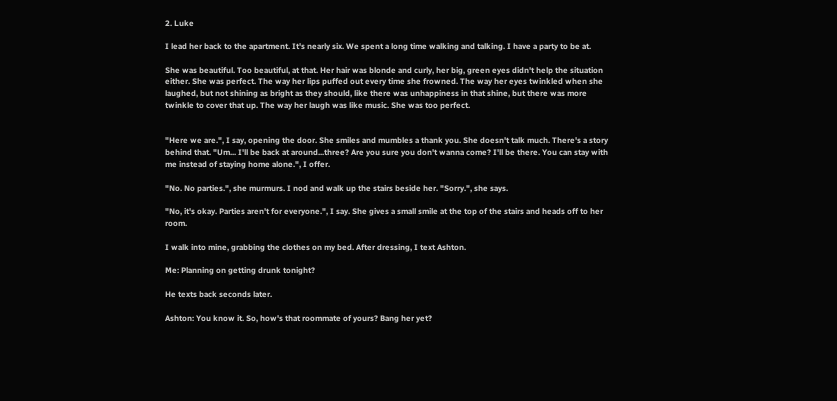2. Luke

I lead her back to the apartment. It's nearly six. We spent a long time walking and talking. I have a party to be at.

She was beautiful. Too beautiful, at that. Her hair was blonde and curly, her big, green eyes didn't help the situation either. She was perfect. The way her lips puffed out every time she frowned. The way her eyes twinkled when she laughed, but not shining as bright as they should, like there was unhappiness in that shine, but there was more twinkle to cover that up. The way her laugh was like music. She was too perfect.


"Here we are.", I say, opening the door. She smiles and mumbles a thank you. She doesn't talk much. There's a story behind that. "Um... I'll be back at around...three? Are you sure you don't wanna come? I'll be there. You can stay with me instead of staying home alone.", I offer.

"No. No parties.", she murmurs. I nod and walk up the stairs beside her. "Sorry.", she says.

"No, it's okay. Parties aren't for everyone.", I say. She gives a small smile at the top of the stairs and heads off to her room.

I walk into mine, grabbing the clothes on my bed. After dressing, I text Ashton.

Me: Planning on getting drunk tonight?

He texts back seconds later.

Ashton: You know it. So, how's that roommate of yours? Bang her yet?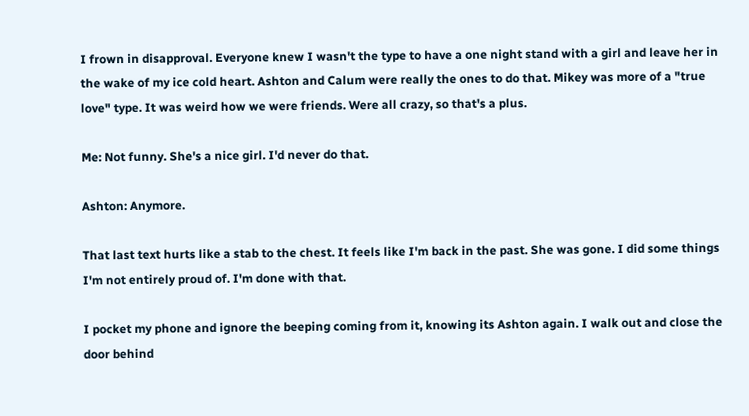I frown in disapproval. Everyone knew I wasn't the type to have a one night stand with a girl and leave her in the wake of my ice cold heart. Ashton and Calum were really the ones to do that. Mikey was more of a "true love" type. It was weird how we were friends. Were all crazy, so that's a plus.

Me: Not funny. She's a nice girl. I'd never do that.

Ashton: Anymore.

That last text hurts like a stab to the chest. It feels like I'm back in the past. She was gone. I did some things I'm not entirely proud of. I'm done with that.

I pocket my phone and ignore the beeping coming from it, knowing its Ashton again. I walk out and close the door behind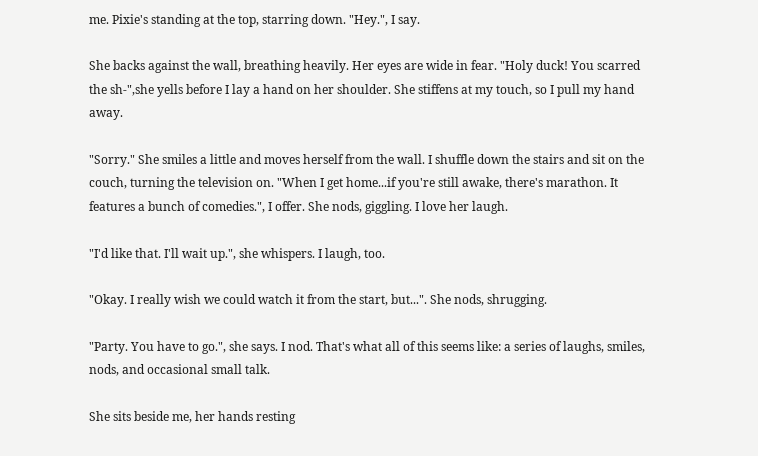me. Pixie's standing at the top, starring down. "Hey.", I say.

She backs against the wall, breathing heavily. Her eyes are wide in fear. "Holy duck! You scarred the sh-",she yells before I lay a hand on her shoulder. She stiffens at my touch, so I pull my hand away.

"Sorry." She smiles a little and moves herself from the wall. I shuffle down the stairs and sit on the couch, turning the television on. "When I get home...if you're still awake, there's marathon. It features a bunch of comedies.", I offer. She nods, giggling. I love her laugh.

"I'd like that. I'll wait up.", she whispers. I laugh, too.

"Okay. I really wish we could watch it from the start, but...". She nods, shrugging.

"Party. You have to go.", she says. I nod. That's what all of this seems like: a series of laughs, smiles, nods, and occasional small talk.

She sits beside me, her hands resting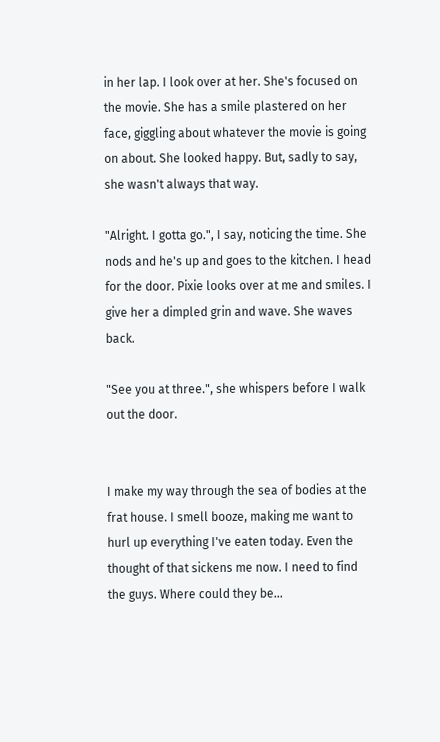in her lap. I look over at her. She's focused on the movie. She has a smile plastered on her face, giggling about whatever the movie is going on about. She looked happy. But, sadly to say, she wasn't always that way.

"Alright. I gotta go.", I say, noticing the time. She nods and he's up and goes to the kitchen. I head for the door. Pixie looks over at me and smiles. I give her a dimpled grin and wave. She waves back.

"See you at three.", she whispers before I walk out the door.


I make my way through the sea of bodies at the frat house. I smell booze, making me want to hurl up everything I've eaten today. Even the thought of that sickens me now. I need to find the guys. Where could they be...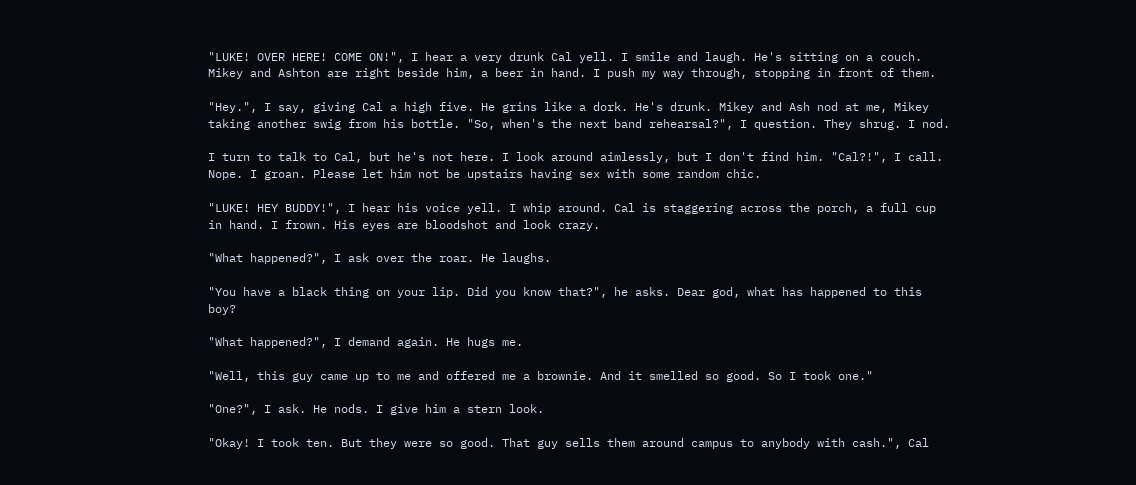"LUKE! OVER HERE! COME ON!", I hear a very drunk Cal yell. I smile and laugh. He's sitting on a couch. Mikey and Ashton are right beside him, a beer in hand. I push my way through, stopping in front of them.

"Hey.", I say, giving Cal a high five. He grins like a dork. He's drunk. Mikey and Ash nod at me, Mikey taking another swig from his bottle. "So, when's the next band rehearsal?", I question. They shrug. I nod.

I turn to talk to Cal, but he's not here. I look around aimlessly, but I don't find him. "Cal?!", I call. Nope. I groan. Please let him not be upstairs having sex with some random chic.

"LUKE! HEY BUDDY!", I hear his voice yell. I whip around. Cal is staggering across the porch, a full cup in hand. I frown. His eyes are bloodshot and look crazy.

"What happened?", I ask over the roar. He laughs.

"You have a black thing on your lip. Did you know that?", he asks. Dear god, what has happened to this boy?

"What happened?", I demand again. He hugs me.

"Well, this guy came up to me and offered me a brownie. And it smelled so good. So I took one."

"One?", I ask. He nods. I give him a stern look.

"Okay! I took ten. But they were so good. That guy sells them around campus to anybody with cash.", Cal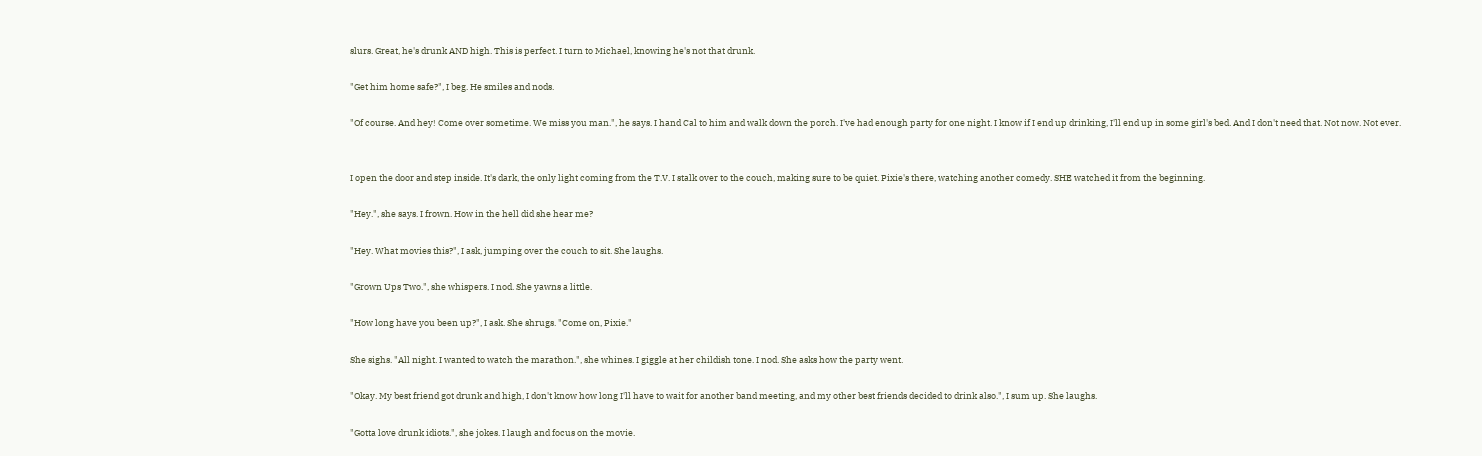slurs. Great, he's drunk AND high. This is perfect. I turn to Michael, knowing he's not that drunk.

"Get him home safe?", I beg. He smiles and nods.

"Of course. And hey! Come over sometime. We miss you man.", he says. I hand Cal to him and walk down the porch. I've had enough party for one night. I know if I end up drinking, I'll end up in some girl's bed. And I don't need that. Not now. Not ever.


I open the door and step inside. It's dark, the only light coming from the T.V. I stalk over to the couch, making sure to be quiet. Pixie's there, watching another comedy. SHE watched it from the beginning.

"Hey.", she says. I frown. How in the hell did she hear me?

"Hey. What movies this?", I ask, jumping over the couch to sit. She laughs.

"Grown Ups Two.", she whispers. I nod. She yawns a little.

"How long have you been up?", I ask. She shrugs. "Come on, Pixie."

She sighs. "All night. I wanted to watch the marathon.", she whines. I giggle at her childish tone. I nod. She asks how the party went.

"Okay. My best friend got drunk and high, I don't know how long I'll have to wait for another band meeting, and my other best friends decided to drink also.", I sum up. She laughs.

"Gotta love drunk idiots.", she jokes. I laugh and focus on the movie.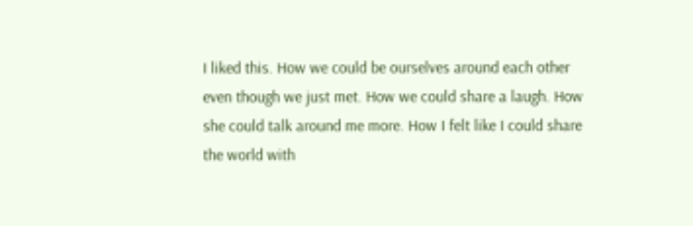I liked this. How we could be ourselves around each other even though we just met. How we could share a laugh. How she could talk around me more. How I felt like I could share the world with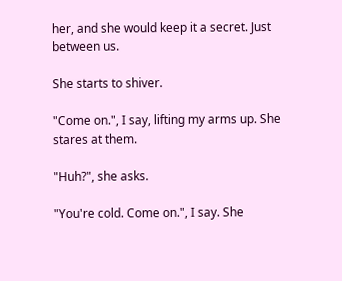her, and she would keep it a secret. Just between us.

She starts to shiver.

"Come on.", I say, lifting my arms up. She stares at them.

"Huh?", she asks.

"You're cold. Come on.", I say. She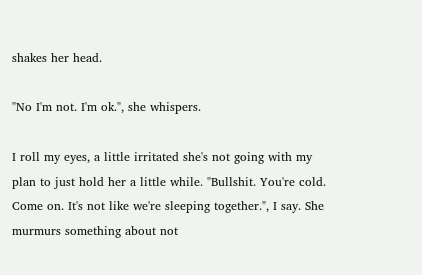shakes her head.

"No I'm not. I'm ok.", she whispers.

I roll my eyes, a little irritated she's not going with my plan to just hold her a little while. "Bullshit. You're cold. Come on. It's not like we're sleeping together.", I say. She murmurs something about not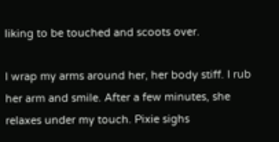liking to be touched and scoots over.

I wrap my arms around her, her body stiff. I rub her arm and smile. After a few minutes, she relaxes under my touch. Pixie sighs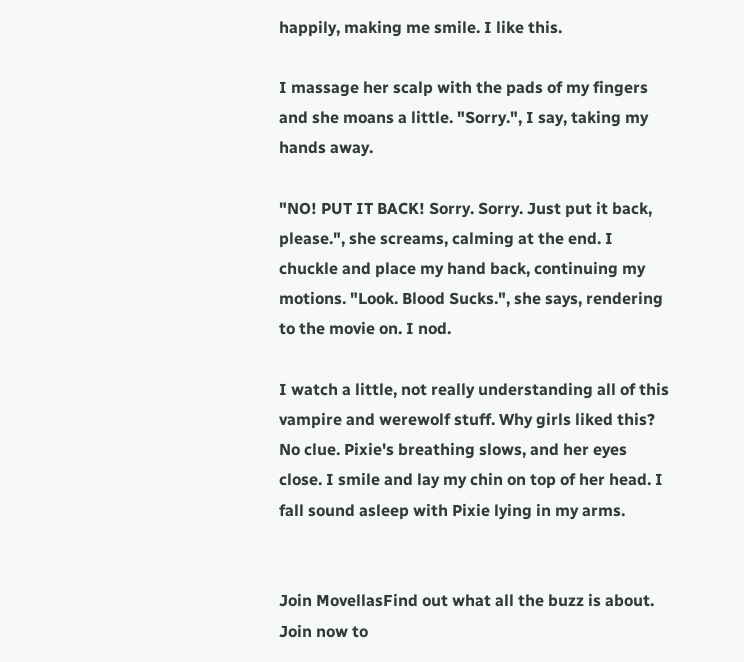happily, making me smile. I like this.

I massage her scalp with the pads of my fingers and she moans a little. "Sorry.", I say, taking my hands away.

"NO! PUT IT BACK! Sorry. Sorry. Just put it back, please.", she screams, calming at the end. I chuckle and place my hand back, continuing my motions. "Look. Blood Sucks.", she says, rendering to the movie on. I nod.

I watch a little, not really understanding all of this vampire and werewolf stuff. Why girls liked this? No clue. Pixie's breathing slows, and her eyes close. I smile and lay my chin on top of her head. I fall sound asleep with Pixie lying in my arms.


Join MovellasFind out what all the buzz is about. Join now to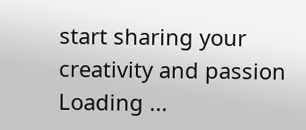start sharing your creativity and passion
Loading ...